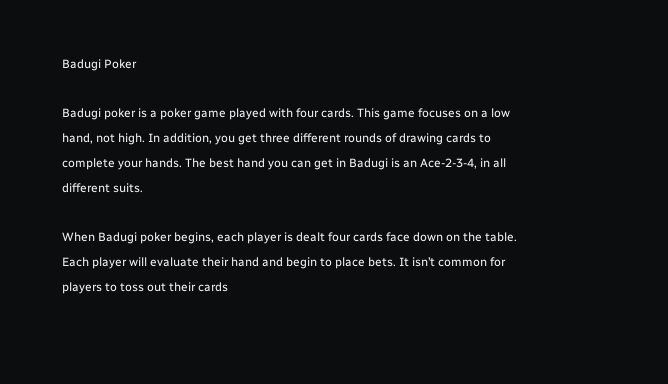Badugi Poker

Badugi poker is a poker game played with four cards. This game focuses on a low hand, not high. In addition, you get three different rounds of drawing cards to complete your hands. The best hand you can get in Badugi is an Ace-2-3-4, in all different suits.

When Badugi poker begins, each player is dealt four cards face down on the table. Each player will evaluate their hand and begin to place bets. It isn’t common for players to toss out their cards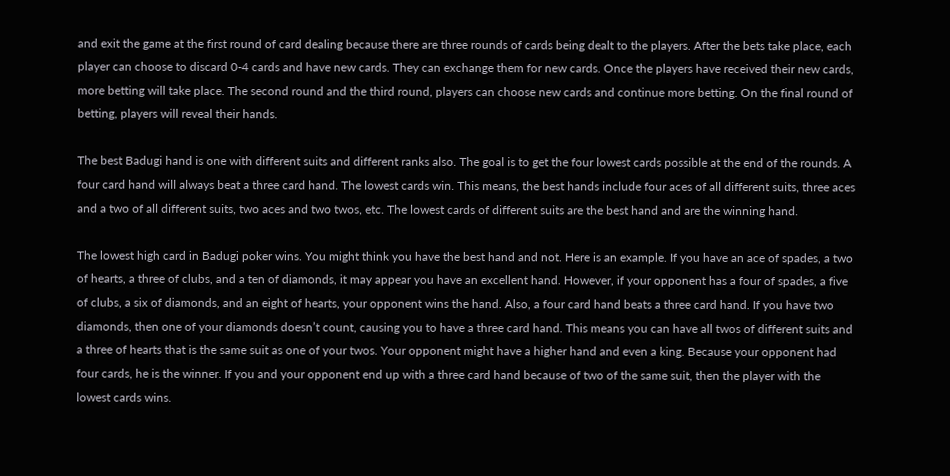and exit the game at the first round of card dealing because there are three rounds of cards being dealt to the players. After the bets take place, each player can choose to discard 0-4 cards and have new cards. They can exchange them for new cards. Once the players have received their new cards, more betting will take place. The second round and the third round, players can choose new cards and continue more betting. On the final round of betting, players will reveal their hands.

The best Badugi hand is one with different suits and different ranks also. The goal is to get the four lowest cards possible at the end of the rounds. A four card hand will always beat a three card hand. The lowest cards win. This means, the best hands include four aces of all different suits, three aces and a two of all different suits, two aces and two twos, etc. The lowest cards of different suits are the best hand and are the winning hand.

The lowest high card in Badugi poker wins. You might think you have the best hand and not. Here is an example. If you have an ace of spades, a two of hearts, a three of clubs, and a ten of diamonds, it may appear you have an excellent hand. However, if your opponent has a four of spades, a five of clubs, a six of diamonds, and an eight of hearts, your opponent wins the hand. Also, a four card hand beats a three card hand. If you have two diamonds, then one of your diamonds doesn’t count, causing you to have a three card hand. This means you can have all twos of different suits and a three of hearts that is the same suit as one of your twos. Your opponent might have a higher hand and even a king. Because your opponent had four cards, he is the winner. If you and your opponent end up with a three card hand because of two of the same suit, then the player with the lowest cards wins.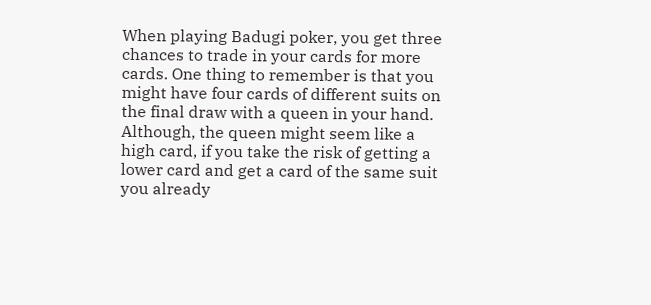When playing Badugi poker, you get three chances to trade in your cards for more cards. One thing to remember is that you might have four cards of different suits on the final draw with a queen in your hand. Although, the queen might seem like a high card, if you take the risk of getting a lower card and get a card of the same suit you already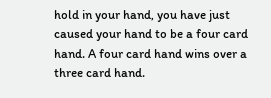hold in your hand, you have just caused your hand to be a four card hand. A four card hand wins over a three card hand.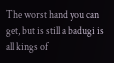The worst hand you can get, but is still a badugi is all kings of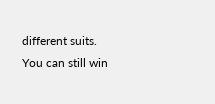different suits. You can still win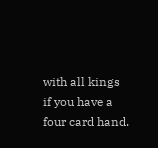with all kings if you have a four card hand.